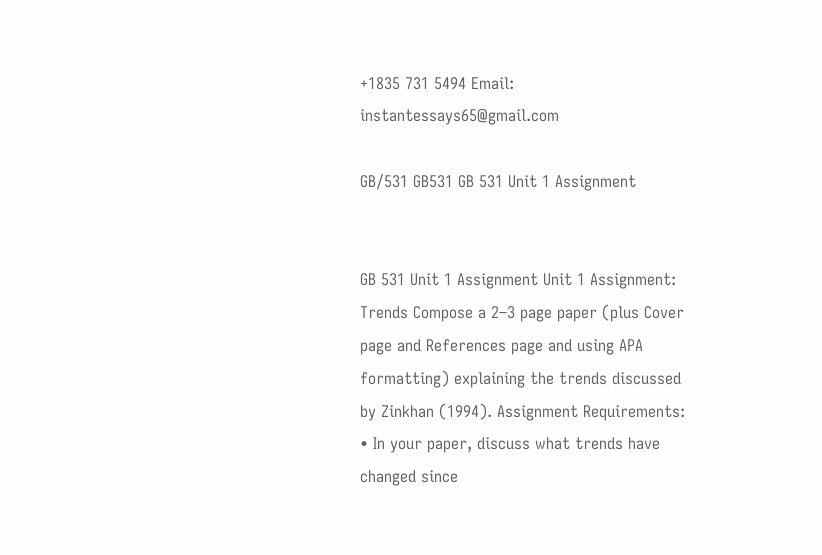+1835 731 5494 Email: instantessays65@gmail.com

GB/531 GB531 GB 531 Unit 1 Assignment


GB 531 Unit 1 Assignment Unit 1 Assignment: Trends Compose a 2–3 page paper (plus Cover page and References page and using APA formatting) explaining the trends discussed by Zinkhan (1994). Assignment Requirements: • In your paper, discuss what trends have changed since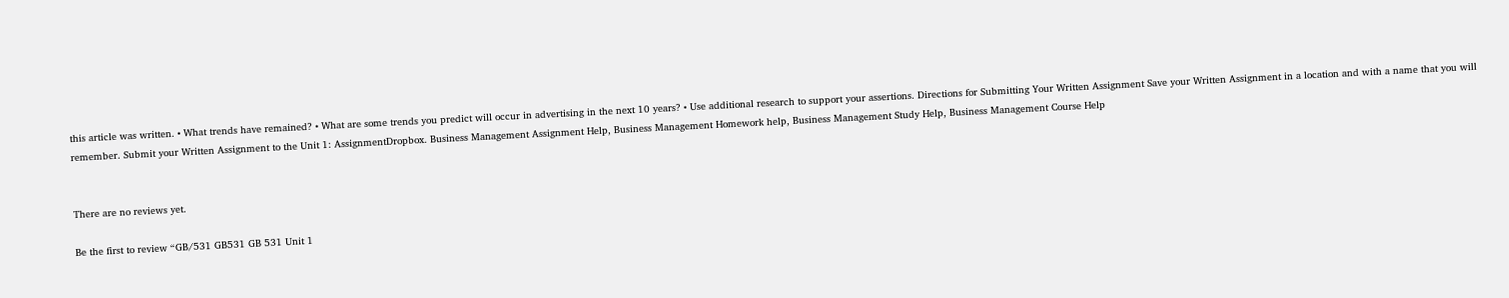this article was written. • What trends have remained? • What are some trends you predict will occur in advertising in the next 10 years? • Use additional research to support your assertions. Directions for Submitting Your Written Assignment Save your Written Assignment in a location and with a name that you will remember. Submit your Written Assignment to the Unit 1: AssignmentDropbox. Business Management Assignment Help, Business Management Homework help, Business Management Study Help, Business Management Course Help


There are no reviews yet.

Be the first to review “GB/531 GB531 GB 531 Unit 1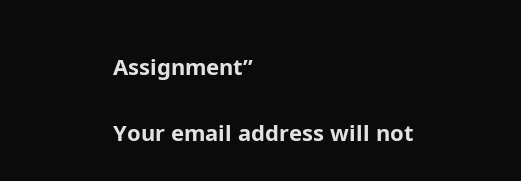Assignment”

Your email address will not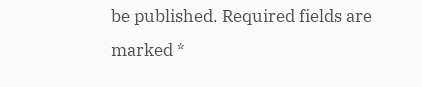be published. Required fields are marked *